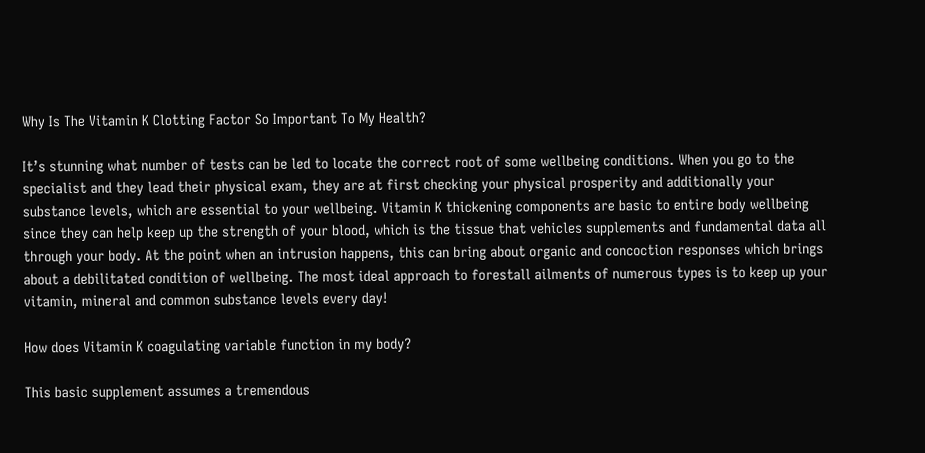Why Is The Vitamin K Clotting Factor So Important To My Health?

It’s stunning what number of tests can be led to locate the correct root of some wellbeing conditions. When you go to the specialist and they lead their physical exam, they are at first checking your physical prosperity and additionally your substance levels, which are essential to your wellbeing. Vitamin K thickening components are basic to entire body wellbeing since they can help keep up the strength of your blood, which is the tissue that vehicles supplements and fundamental data all through your body. At the point when an intrusion happens, this can bring about organic and concoction responses which brings about a debilitated condition of wellbeing. The most ideal approach to forestall ailments of numerous types is to keep up your vitamin, mineral and common substance levels every day!

How does Vitamin K coagulating variable function in my body?

This basic supplement assumes a tremendous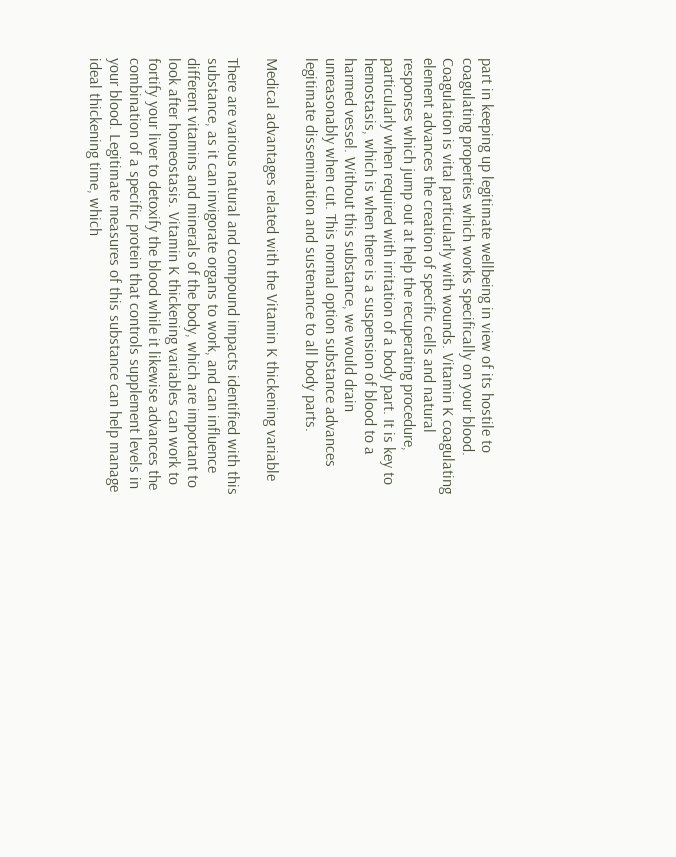part in keeping up legitimate wellbeing in view of its hostile to coagulating properties which works specifically on your blood. Coagulation is vital particularly with wounds. Vitamin K coagulating element advances the creation of specific cells and natural responses which jump out at help the recuperating procedure, particularly when required with irritation of a body part. It is key to hemostasis, which is when there is a suspension of blood to a harmed vessel. Without this substance, we would drain unreasonably when cut. This normal option substance advances legitimate dissemination and sustenance to all body parts.

Medical advantages related with the Vitamin K thickening variable

There are various natural and compound impacts identified with this substance, as it can invigorate organs to work, and can influence different vitamins and minerals of the body, which are important to look after homeostasis. Vitamin K thickening variables can work to fortify your liver to detoxify the blood while it likewise advances the combination of a specific protein that controls supplement levels in your blood. Legitimate measures of this substance can help manage ideal thickening time, which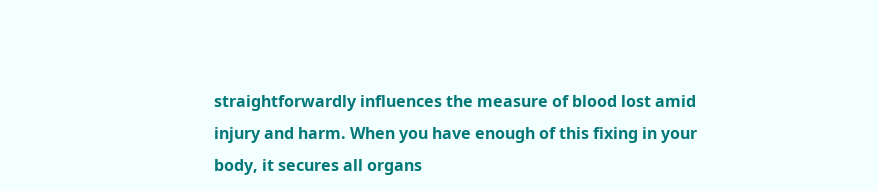straightforwardly influences the measure of blood lost amid injury and harm. When you have enough of this fixing in your body, it secures all organs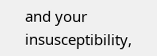and your insusceptibility,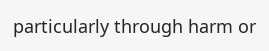particularly through harm or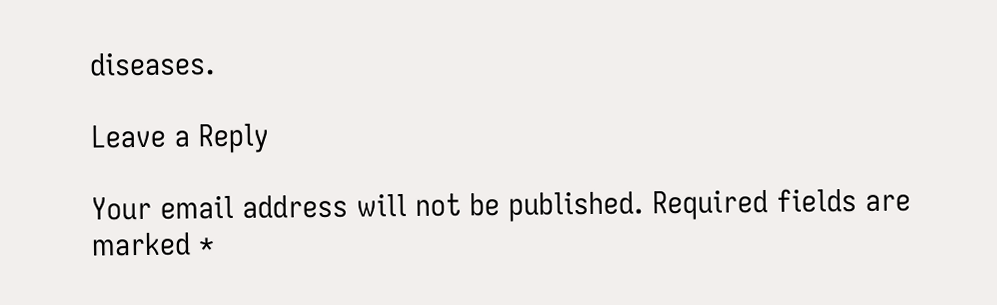diseases.

Leave a Reply

Your email address will not be published. Required fields are marked *